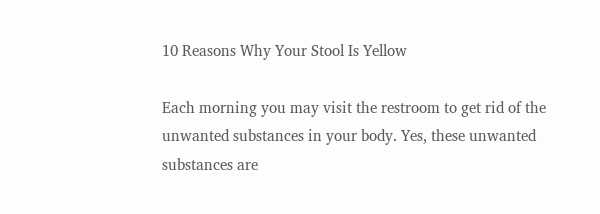10 Reasons Why Your Stool Is Yellow

Each morning you may visit the restroom to get rid of the unwanted substances in your body. Yes, these unwanted substances are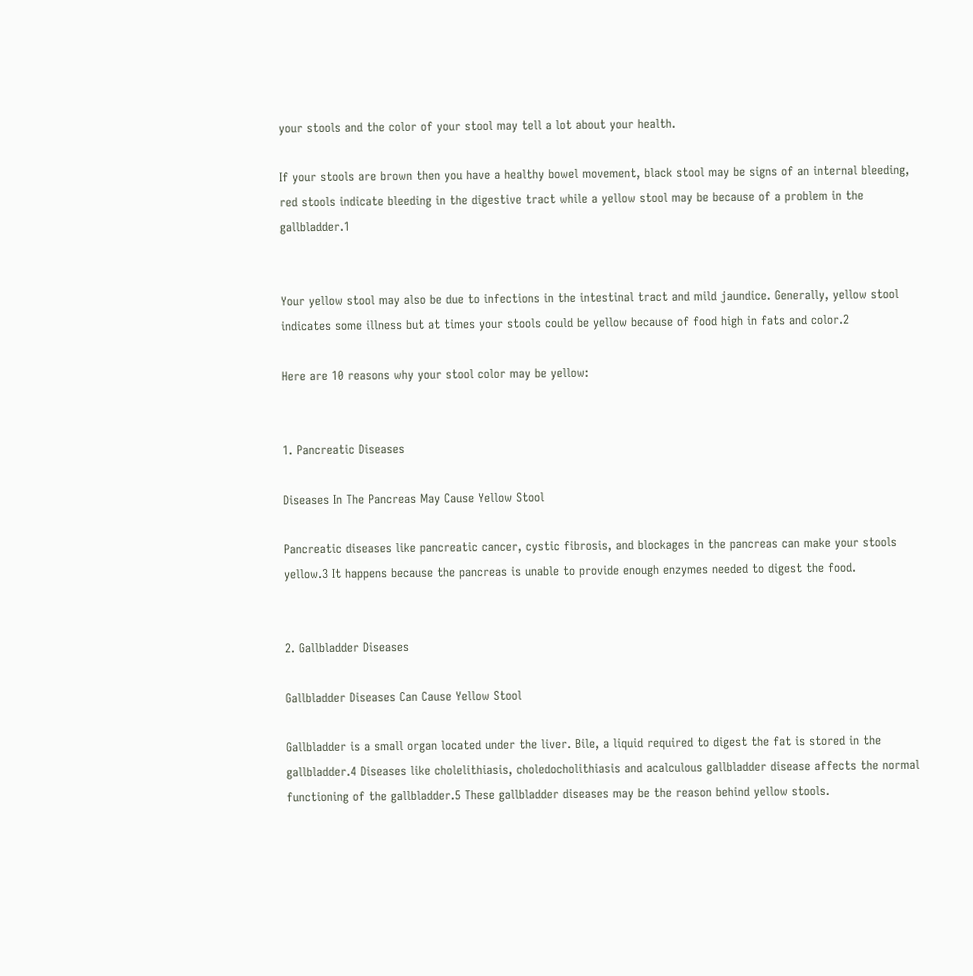your stools and the color of your stool may tell a lot about your health.

If your stools are brown then you have a healthy bowel movement, black stool may be signs of an internal bleeding, red stools indicate bleeding in the digestive tract while a yellow stool may be because of a problem in the gallbladder.1


Your yellow stool may also be due to infections in the intestinal tract and mild jaundice. Generally, yellow stool indicates some illness but at times your stools could be yellow because of food high in fats and color.2

Here are 10 reasons why your stool color may be yellow:


1. Pancreatic Diseases

Diseases In The Pancreas May Cause Yellow Stool

Pancreatic diseases like pancreatic cancer, cystic fibrosis, and blockages in the pancreas can make your stools yellow.3 It happens because the pancreas is unable to provide enough enzymes needed to digest the food.


2. Gallbladder Diseases

Gallbladder Diseases Can Cause Yellow Stool

Gallbladder is a small organ located under the liver. Bile, a liquid required to digest the fat is stored in the gallbladder.4 Diseases like cholelithiasis, choledocholithiasis and acalculous gallbladder disease affects the normal functioning of the gallbladder.5 These gallbladder diseases may be the reason behind yellow stools.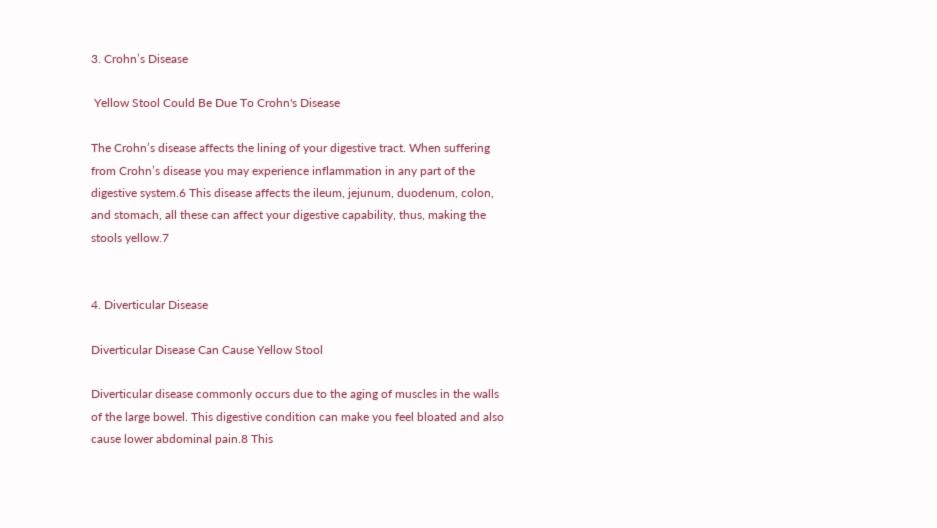3. Crohn’s Disease

 Yellow Stool Could Be Due To Crohn's Disease

The Crohn’s disease affects the lining of your digestive tract. When suffering from Crohn’s disease you may experience inflammation in any part of the digestive system.6 This disease affects the ileum, jejunum, duodenum, colon, and stomach, all these can affect your digestive capability, thus, making the stools yellow.7


4. Diverticular Disease

Diverticular Disease Can Cause Yellow Stool

Diverticular disease commonly occurs due to the aging of muscles in the walls of the large bowel. This digestive condition can make you feel bloated and also cause lower abdominal pain.8 This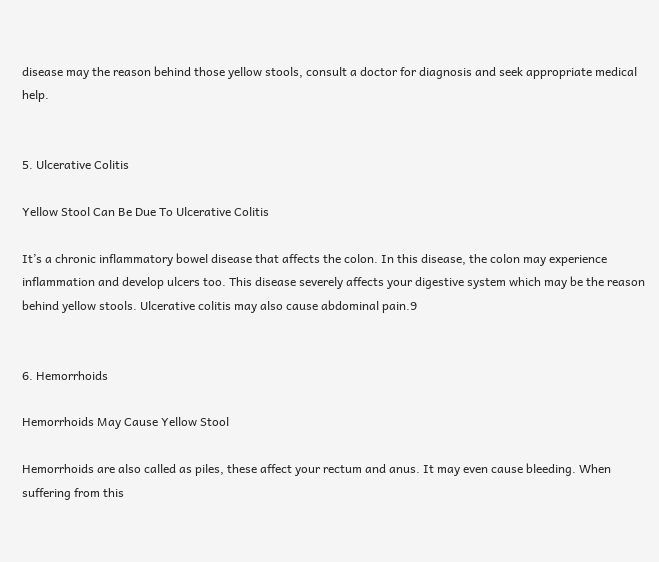disease may the reason behind those yellow stools, consult a doctor for diagnosis and seek appropriate medical help.


5. Ulcerative Colitis

Yellow Stool Can Be Due To Ulcerative Colitis

It’s a chronic inflammatory bowel disease that affects the colon. In this disease, the colon may experience inflammation and develop ulcers too. This disease severely affects your digestive system which may be the reason behind yellow stools. Ulcerative colitis may also cause abdominal pain.9


6. Hemorrhoids

Hemorrhoids May Cause Yellow Stool

Hemorrhoids are also called as piles, these affect your rectum and anus. It may even cause bleeding. When suffering from this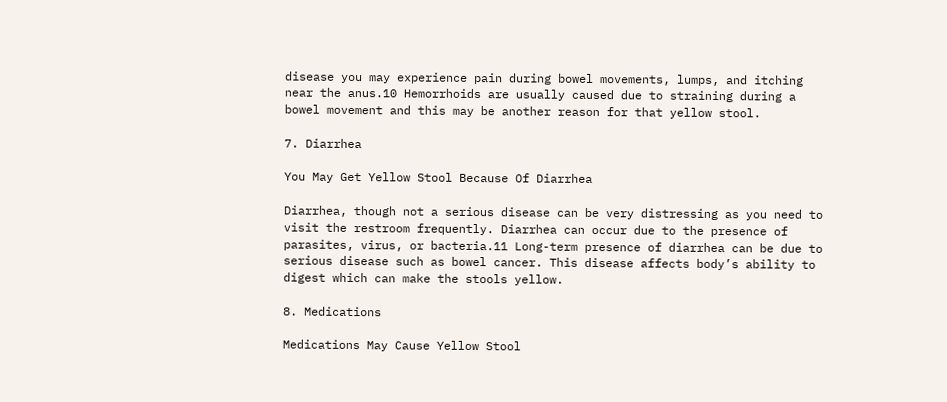disease you may experience pain during bowel movements, lumps, and itching near the anus.10 Hemorrhoids are usually caused due to straining during a bowel movement and this may be another reason for that yellow stool.

7. Diarrhea

You May Get Yellow Stool Because Of Diarrhea

Diarrhea, though not a serious disease can be very distressing as you need to visit the restroom frequently. Diarrhea can occur due to the presence of parasites, virus, or bacteria.11 Long-term presence of diarrhea can be due to serious disease such as bowel cancer. This disease affects body’s ability to digest which can make the stools yellow.

8. Medications

Medications May Cause Yellow Stool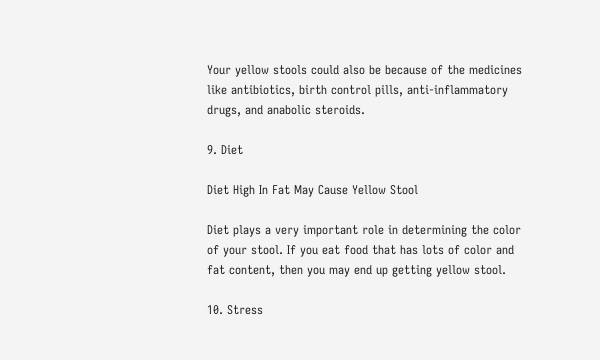Your yellow stools could also be because of the medicines like antibiotics, birth control pills, anti-inflammatory drugs, and anabolic steroids.

9. Diet

Diet High In Fat May Cause Yellow Stool

Diet plays a very important role in determining the color of your stool. If you eat food that has lots of color and fat content, then you may end up getting yellow stool.

10. Stress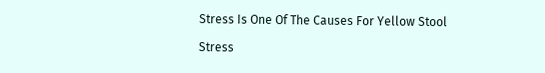Stress Is One Of The Causes For Yellow Stool

Stress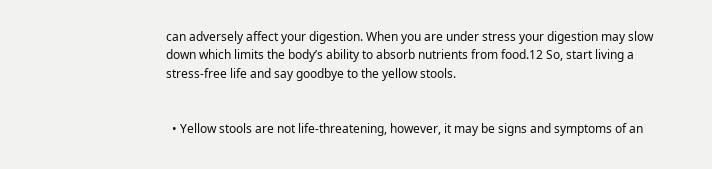can adversely affect your digestion. When you are under stress your digestion may slow down which limits the body’s ability to absorb nutrients from food.12 So, start living a stress-free life and say goodbye to the yellow stools.


  • Yellow stools are not life-threatening, however, it may be signs and symptoms of an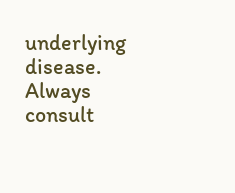underlying disease. Always consult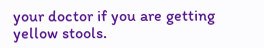your doctor if you are getting yellow stools.